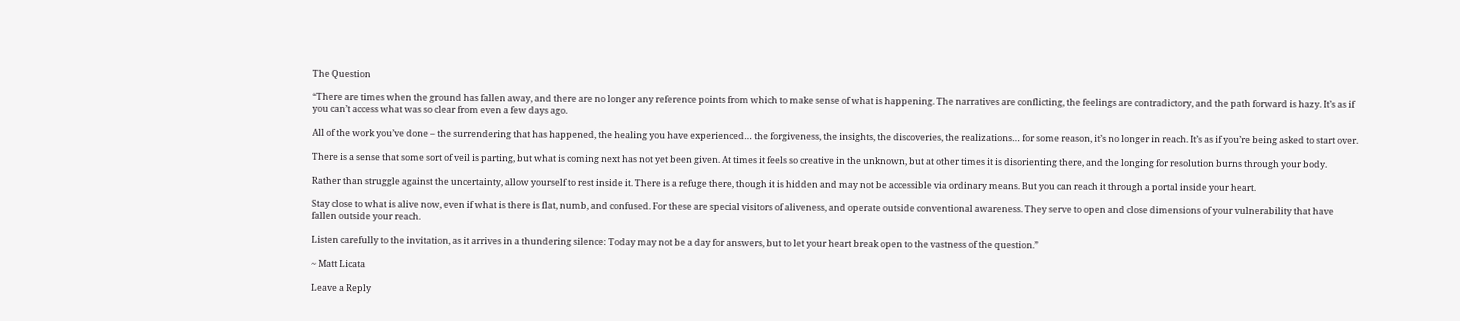The Question

“There are times when the ground has fallen away, and there are no longer any reference points from which to make sense of what is happening. The narratives are conflicting, the feelings are contradictory, and the path forward is hazy. It’s as if you can’t access what was so clear from even a few days ago.

All of the work you’ve done – the surrendering that has happened, the healing you have experienced… the forgiveness, the insights, the discoveries, the realizations… for some reason, it’s no longer in reach. It’s as if you’re being asked to start over.

There is a sense that some sort of veil is parting, but what is coming next has not yet been given. At times it feels so creative in the unknown, but at other times it is disorienting there, and the longing for resolution burns through your body.

Rather than struggle against the uncertainty, allow yourself to rest inside it. There is a refuge there, though it is hidden and may not be accessible via ordinary means. But you can reach it through a portal inside your heart.

Stay close to what is alive now, even if what is there is flat, numb, and confused. For these are special visitors of aliveness, and operate outside conventional awareness. They serve to open and close dimensions of your vulnerability that have fallen outside your reach.

Listen carefully to the invitation, as it arrives in a thundering silence: Today may not be a day for answers, but to let your heart break open to the vastness of the question.”

~ Matt Licata

Leave a Reply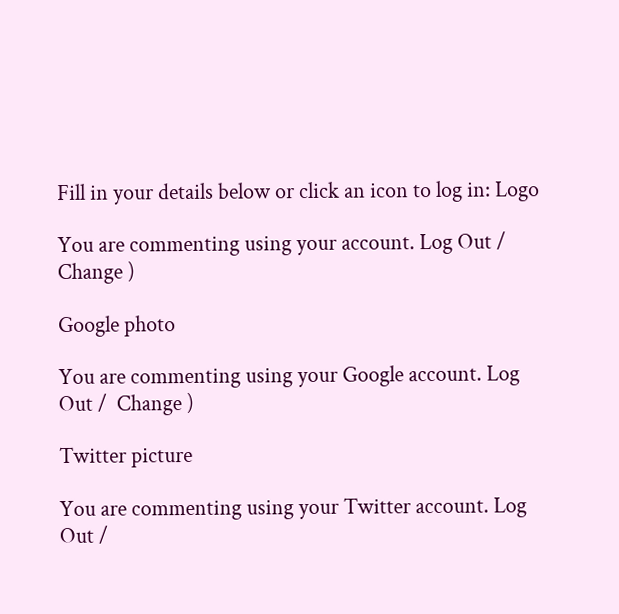Fill in your details below or click an icon to log in: Logo

You are commenting using your account. Log Out /  Change )

Google photo

You are commenting using your Google account. Log Out /  Change )

Twitter picture

You are commenting using your Twitter account. Log Out /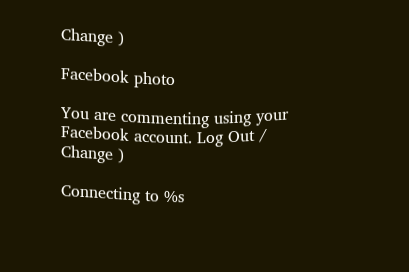Change )

Facebook photo

You are commenting using your Facebook account. Log Out /  Change )

Connecting to %s